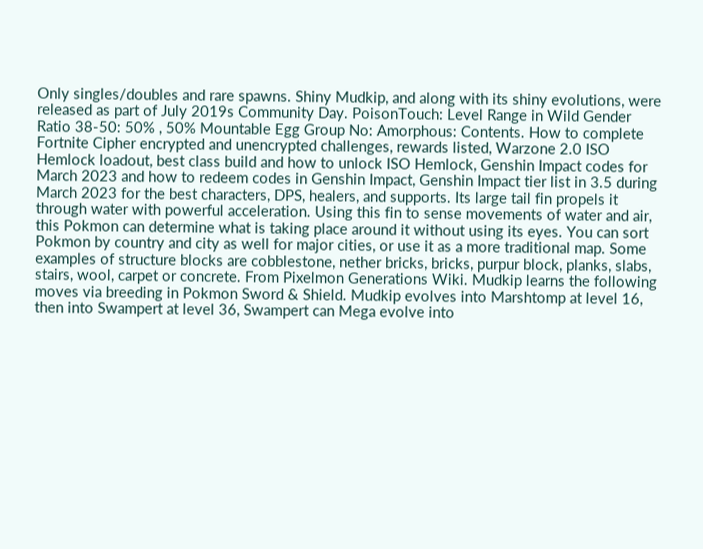Only singles/doubles and rare spawns. Shiny Mudkip, and along with its shiny evolutions, were released as part of July 2019s Community Day. PoisonTouch: Level Range in Wild Gender Ratio 38-50: 50% , 50% Mountable Egg Group No: Amorphous: Contents. How to complete Fortnite Cipher encrypted and unencrypted challenges, rewards listed, Warzone 2.0 ISO Hemlock loadout, best class build and how to unlock ISO Hemlock, Genshin Impact codes for March 2023 and how to redeem codes in Genshin Impact, Genshin Impact tier list in 3.5 during March 2023 for the best characters, DPS, healers, and supports. Its large tail fin propels it through water with powerful acceleration. Using this fin to sense movements of water and air, this Pokmon can determine what is taking place around it without using its eyes. You can sort Pokmon by country and city as well for major cities, or use it as a more traditional map. Some examples of structure blocks are cobblestone, nether bricks, bricks, purpur block, planks, slabs, stairs, wool, carpet or concrete. From Pixelmon Generations Wiki. Mudkip learns the following moves via breeding in Pokmon Sword & Shield. Mudkip evolves into Marshtomp at level 16, then into Swampert at level 36, Swampert can Mega evolve into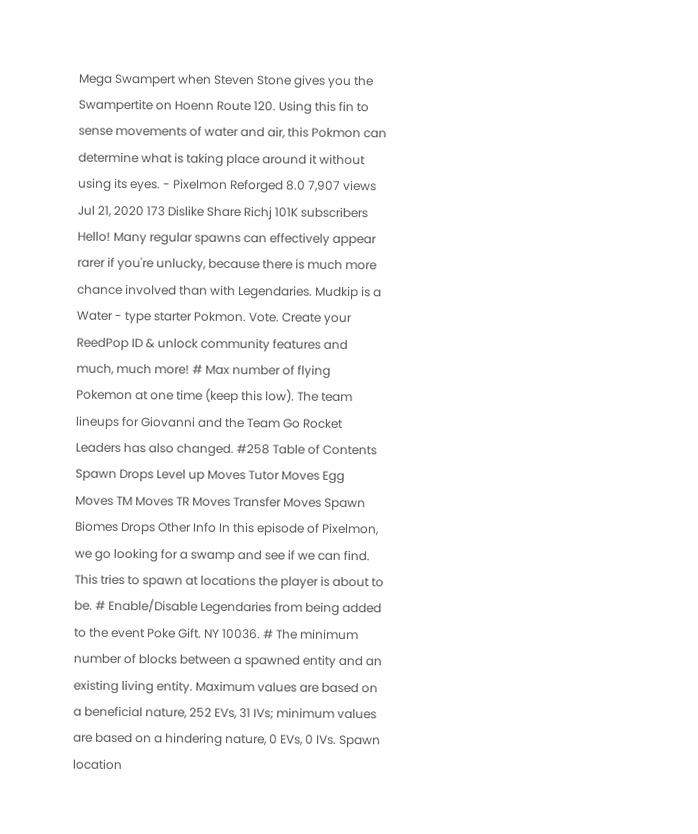Mega Swampert when Steven Stone gives you the Swampertite on Hoenn Route 120. Using this fin to sense movements of water and air, this Pokmon can determine what is taking place around it without using its eyes. - Pixelmon Reforged 8.0 7,907 views Jul 21, 2020 173 Dislike Share Richj 101K subscribers Hello! Many regular spawns can effectively appear rarer if you're unlucky, because there is much more chance involved than with Legendaries. Mudkip is a Water - type starter Pokmon. Vote. Create your ReedPop ID & unlock community features and much, much more! # Max number of flying Pokemon at one time (keep this low). The team lineups for Giovanni and the Team Go Rocket Leaders has also changed. #258 Table of Contents Spawn Drops Level up Moves Tutor Moves Egg Moves TM Moves TR Moves Transfer Moves Spawn Biomes Drops Other Info In this episode of Pixelmon, we go looking for a swamp and see if we can find. This tries to spawn at locations the player is about to be. # Enable/Disable Legendaries from being added to the event Poke Gift. NY 10036. # The minimum number of blocks between a spawned entity and an existing living entity. Maximum values are based on a beneficial nature, 252 EVs, 31 IVs; minimum values are based on a hindering nature, 0 EVs, 0 IVs. Spawn location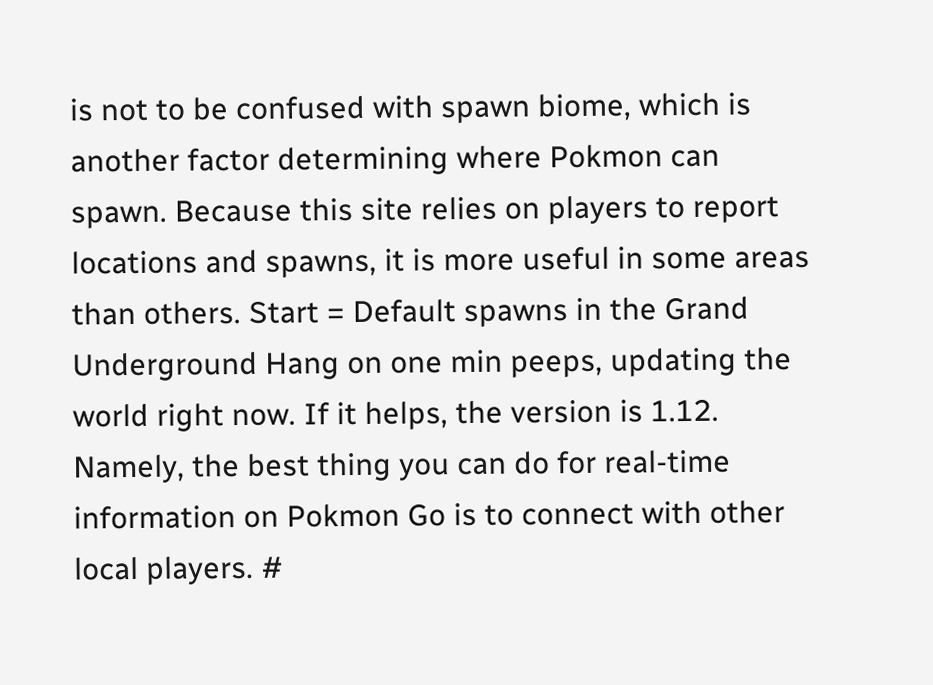is not to be confused with spawn biome, which is another factor determining where Pokmon can spawn. Because this site relies on players to report locations and spawns, it is more useful in some areas than others. Start = Default spawns in the Grand Underground Hang on one min peeps, updating the world right now. If it helps, the version is 1.12. Namely, the best thing you can do for real-time information on Pokmon Go is to connect with other local players. #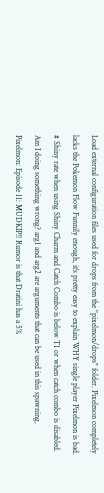Load external configuration files used for drops from the "pixelmon/drops" folder. Pixelmon completely lacks the Pokemon Flow Funnily enough, it's pretty easy to explain WHY single player Pixelmon is bad. # Shiny rate when using Shiny Charm and Catch Combo is below T1 or when catch combo is disabled. Am I doing something wrong? arg1 and arg2 are arguments that can be used in this spawning. Pixelmon: Episode 11: MUDKIP!! Rumor is that Dratini has a 5%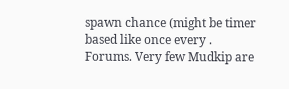spawn chance (might be timer based like once every . Forums. Very few Mudkip are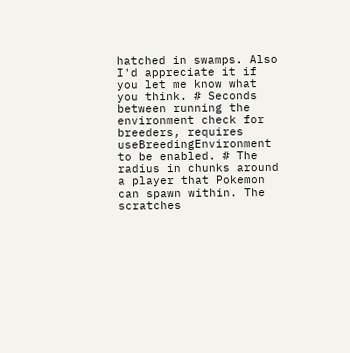hatched in swamps. Also I'd appreciate it if you let me know what you think. # Seconds between running the environment check for breeders, requires useBreedingEnvironment to be enabled. # The radius in chunks around a player that Pokemon can spawn within. The scratches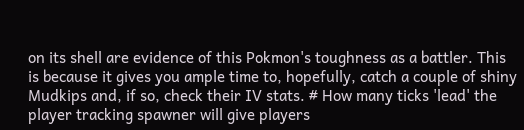on its shell are evidence of this Pokmon's toughness as a battler. This is because it gives you ample time to, hopefully, catch a couple of shiny Mudkips and, if so, check their IV stats. # How many ticks 'lead' the player tracking spawner will give players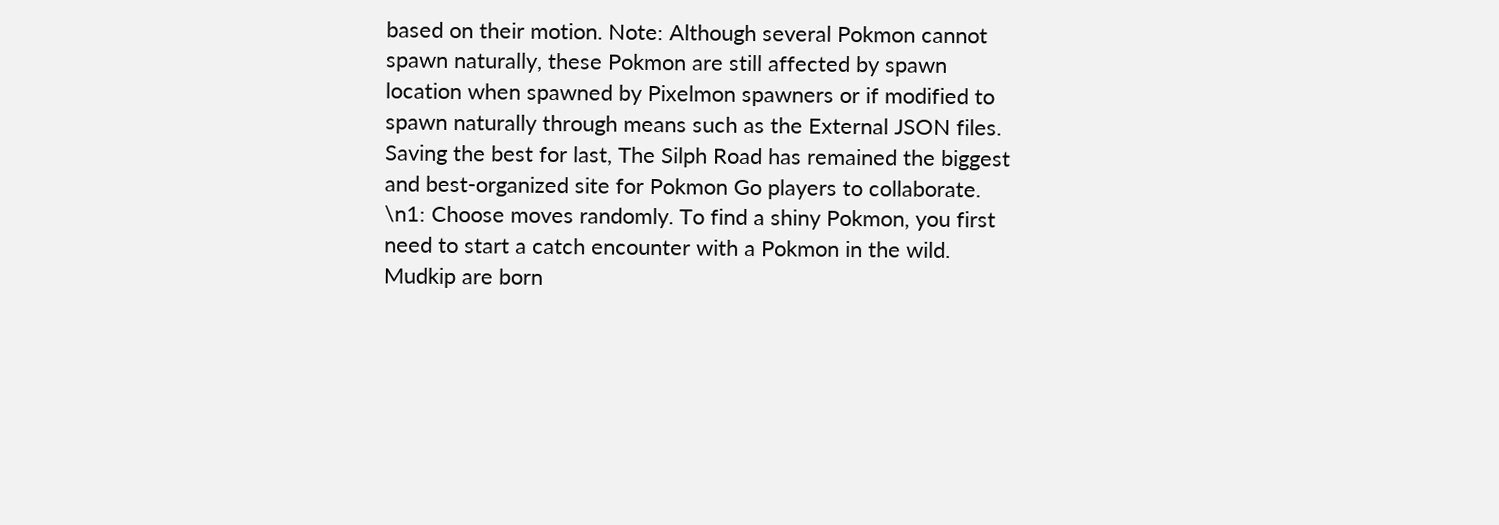based on their motion. Note: Although several Pokmon cannot spawn naturally, these Pokmon are still affected by spawn location when spawned by Pixelmon spawners or if modified to spawn naturally through means such as the External JSON files. Saving the best for last, The Silph Road has remained the biggest and best-organized site for Pokmon Go players to collaborate. \n1: Choose moves randomly. To find a shiny Pokmon, you first need to start a catch encounter with a Pokmon in the wild. Mudkip are born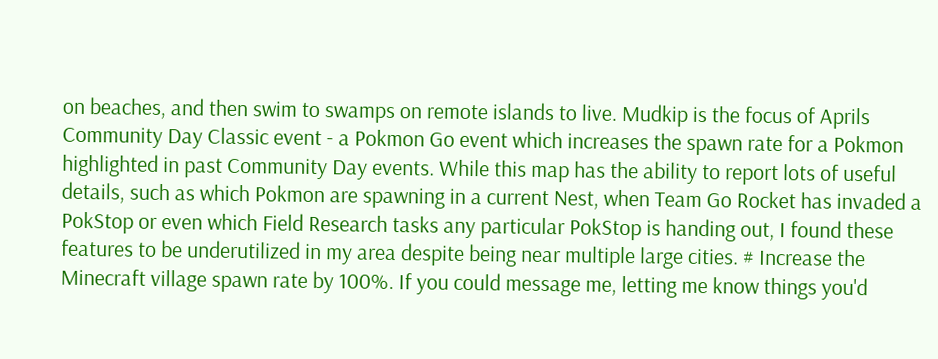on beaches, and then swim to swamps on remote islands to live. Mudkip is the focus of Aprils Community Day Classic event - a Pokmon Go event which increases the spawn rate for a Pokmon highlighted in past Community Day events. While this map has the ability to report lots of useful details, such as which Pokmon are spawning in a current Nest, when Team Go Rocket has invaded a PokStop or even which Field Research tasks any particular PokStop is handing out, I found these features to be underutilized in my area despite being near multiple large cities. # Increase the Minecraft village spawn rate by 100%. If you could message me, letting me know things you'd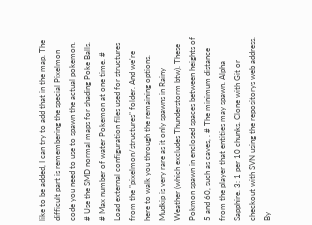like to be added, I can try to add that in the map. The difficult part is remembering the special Pixelmon code you need to use to spawn the actual pokemon. # Use the SMD normal maps for shading Poke Balls. # Max number of water Pokemon at one time. # Load external configuration files used for structures from the "pixelmon/structures" folder. And we're here to walk you through the remaining options. Mudkip is very rare as it only spawns in Rainy Weather (which excludes Thunderstorm btw). These Pokmon spawn in enclosed spaces between heights of 5 and 60, such as caves, . # The minimum distance from the player that entities may spawn. Alpha Sapphire. 3: 1 per 10 chunks. Clone with Git or checkout with SVN using the repositorys web address. By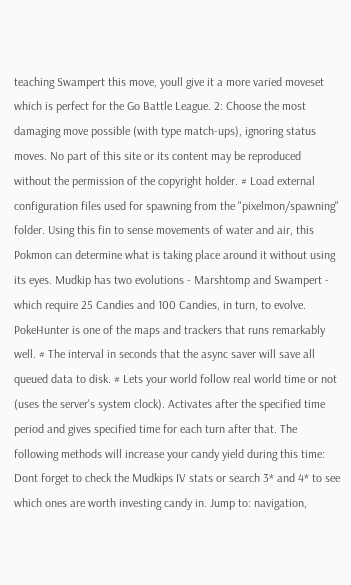teaching Swampert this move, youll give it a more varied moveset which is perfect for the Go Battle League. 2: Choose the most damaging move possible (with type match-ups), ignoring status moves. No part of this site or its content may be reproduced without the permission of the copyright holder. # Load external configuration files used for spawning from the "pixelmon/spawning" folder. Using this fin to sense movements of water and air, this Pokmon can determine what is taking place around it without using its eyes. Mudkip has two evolutions - Marshtomp and Swampert - which require 25 Candies and 100 Candies, in turn, to evolve. PokeHunter is one of the maps and trackers that runs remarkably well. # The interval in seconds that the async saver will save all queued data to disk. # Lets your world follow real world time or not (uses the server's system clock). Activates after the specified time period and gives specified time for each turn after that. The following methods will increase your candy yield during this time: Dont forget to check the Mudkips IV stats or search 3* and 4* to see which ones are worth investing candy in. Jump to: navigation,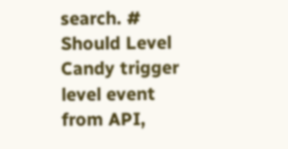search. # Should Level Candy trigger level event from API,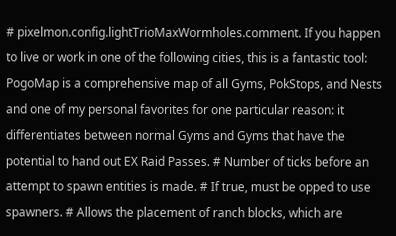# pixelmon.config.lightTrioMaxWormholes.comment. If you happen to live or work in one of the following cities, this is a fantastic tool: PogoMap is a comprehensive map of all Gyms, PokStops, and Nests and one of my personal favorites for one particular reason: it differentiates between normal Gyms and Gyms that have the potential to hand out EX Raid Passes. # Number of ticks before an attempt to spawn entities is made. # If true, must be opped to use spawners. # Allows the placement of ranch blocks, which are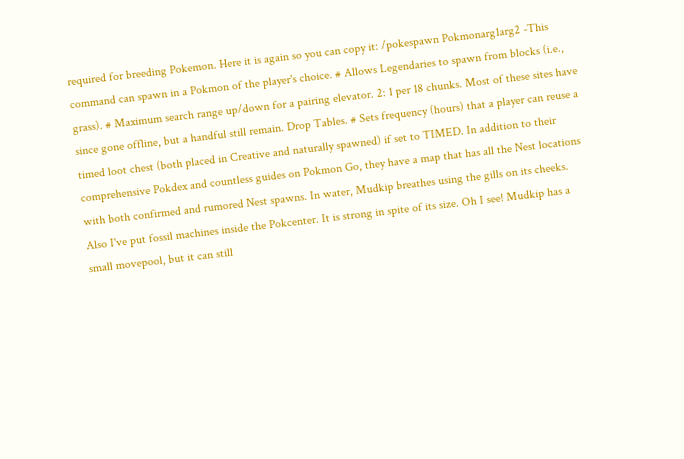required for breeding Pokemon. Here it is again so you can copy it: /pokespawn Pokmonarg1arg2 -This command can spawn in a Pokmon of the player's choice. # Allows Legendaries to spawn from blocks (i.e., grass). # Maximum search range up/down for a pairing elevator. 2: 1 per 18 chunks. Most of these sites have since gone offline, but a handful still remain. Drop Tables. # Sets frequency (hours) that a player can reuse a timed loot chest (both placed in Creative and naturally spawned) if set to TIMED. In addition to their comprehensive Pokdex and countless guides on Pokmon Go, they have a map that has all the Nest locations with both confirmed and rumored Nest spawns. In water, Mudkip breathes using the gills on its cheeks. Also I've put fossil machines inside the Pokcenter. It is strong in spite of its size. Oh I see! Mudkip has a small movepool, but it can still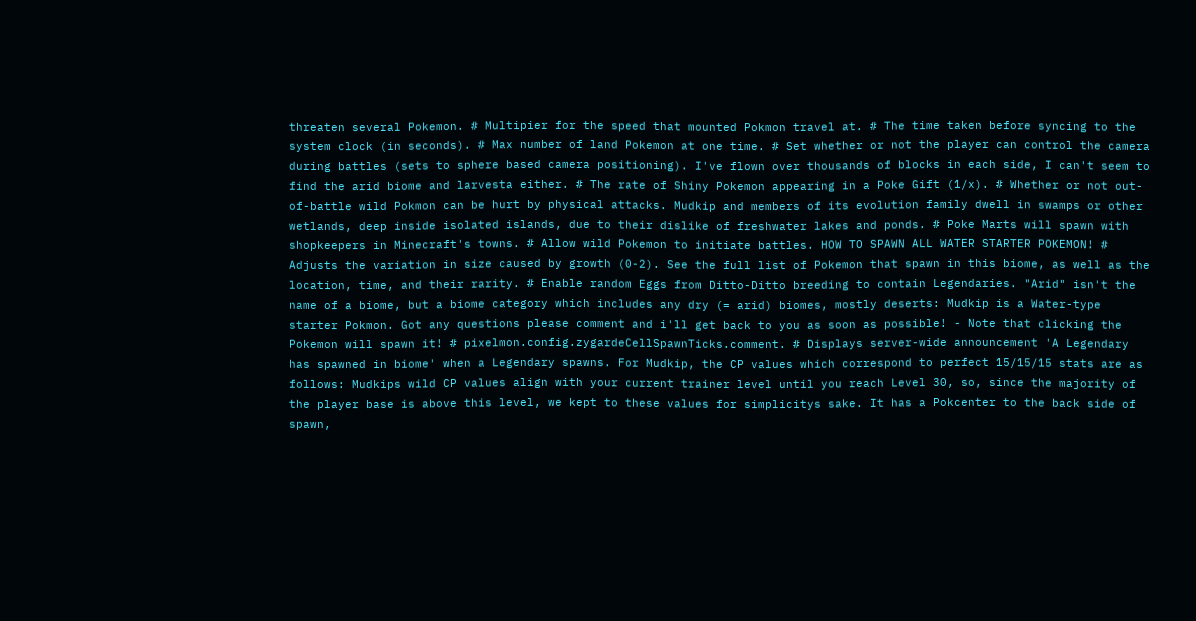threaten several Pokemon. # Multipier for the speed that mounted Pokmon travel at. # The time taken before syncing to the system clock (in seconds). # Max number of land Pokemon at one time. # Set whether or not the player can control the camera during battles (sets to sphere based camera positioning). I've flown over thousands of blocks in each side, I can't seem to find the arid biome and larvesta either. # The rate of Shiny Pokemon appearing in a Poke Gift (1/x). # Whether or not out-of-battle wild Pokmon can be hurt by physical attacks. Mudkip and members of its evolution family dwell in swamps or other wetlands, deep inside isolated islands, due to their dislike of freshwater lakes and ponds. # Poke Marts will spawn with shopkeepers in Minecraft's towns. # Allow wild Pokemon to initiate battles. HOW TO SPAWN ALL WATER STARTER POKEMON! # Adjusts the variation in size caused by growth (0-2). See the full list of Pokemon that spawn in this biome, as well as the location, time, and their rarity. # Enable random Eggs from Ditto-Ditto breeding to contain Legendaries. "Arid" isn't the name of a biome, but a biome category which includes any dry (= arid) biomes, mostly deserts: Mudkip is a Water-type starter Pokmon. Got any questions please comment and i'll get back to you as soon as possible! - Note that clicking the Pokemon will spawn it! # pixelmon.config.zygardeCellSpawnTicks.comment. # Displays server-wide announcement 'A Legendary has spawned in biome' when a Legendary spawns. For Mudkip, the CP values which correspond to perfect 15/15/15 stats are as follows: Mudkips wild CP values align with your current trainer level until you reach Level 30, so, since the majority of the player base is above this level, we kept to these values for simplicitys sake. It has a Pokcenter to the back side of spawn,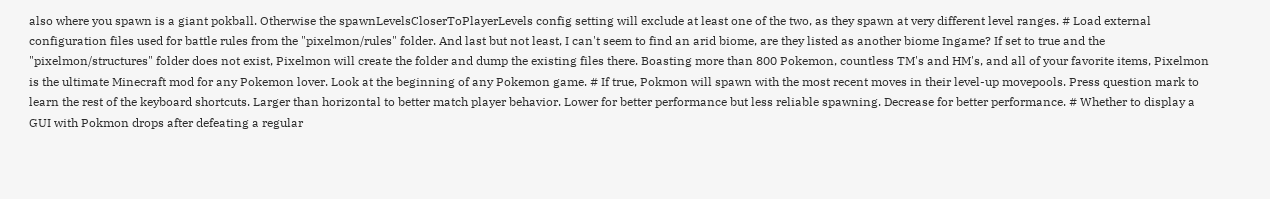also where you spawn is a giant pokball. Otherwise the spawnLevelsCloserToPlayerLevels config setting will exclude at least one of the two, as they spawn at very different level ranges. # Load external configuration files used for battle rules from the "pixelmon/rules" folder. And last but not least, I can't seem to find an arid biome, are they listed as another biome Ingame? If set to true and the "pixelmon/structures" folder does not exist, Pixelmon will create the folder and dump the existing files there. Boasting more than 800 Pokemon, countless TM's and HM's, and all of your favorite items, Pixelmon is the ultimate Minecraft mod for any Pokemon lover. Look at the beginning of any Pokemon game. # If true, Pokmon will spawn with the most recent moves in their level-up movepools. Press question mark to learn the rest of the keyboard shortcuts. Larger than horizontal to better match player behavior. Lower for better performance but less reliable spawning. Decrease for better performance. # Whether to display a GUI with Pokmon drops after defeating a regular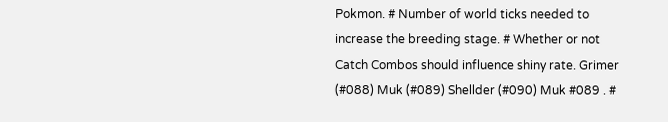Pokmon. # Number of world ticks needed to increase the breeding stage. # Whether or not Catch Combos should influence shiny rate. Grimer (#088) Muk (#089) Shellder (#090) Muk #089 . #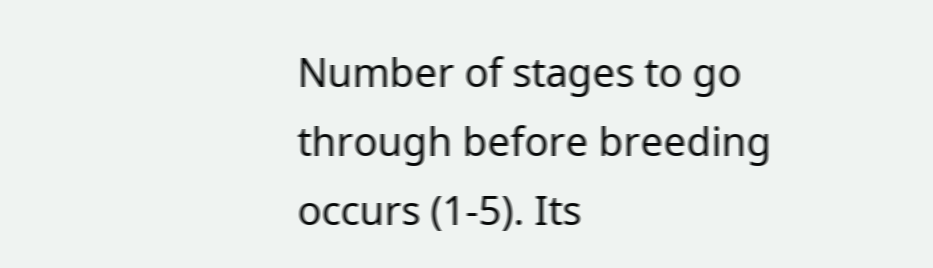Number of stages to go through before breeding occurs (1-5). Its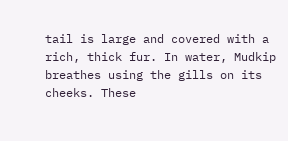tail is large and covered with a rich, thick fur. In water, Mudkip breathes using the gills on its cheeks. These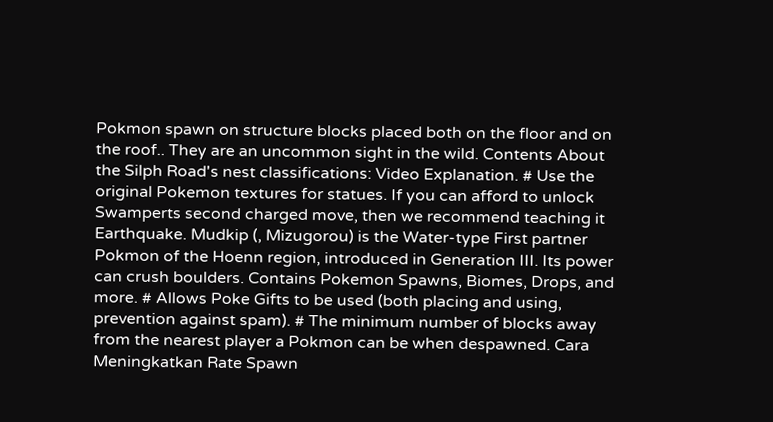Pokmon spawn on structure blocks placed both on the floor and on the roof.. They are an uncommon sight in the wild. Contents About the Silph Road's nest classifications: Video Explanation. # Use the original Pokemon textures for statues. If you can afford to unlock Swamperts second charged move, then we recommend teaching it Earthquake. Mudkip (, Mizugorou) is the Water-type First partner Pokmon of the Hoenn region, introduced in Generation III. Its power can crush boulders. Contains Pokemon Spawns, Biomes, Drops, and more. # Allows Poke Gifts to be used (both placing and using, prevention against spam). # The minimum number of blocks away from the nearest player a Pokmon can be when despawned. Cara Meningkatkan Rate Spawn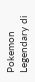Pokemon Legendary di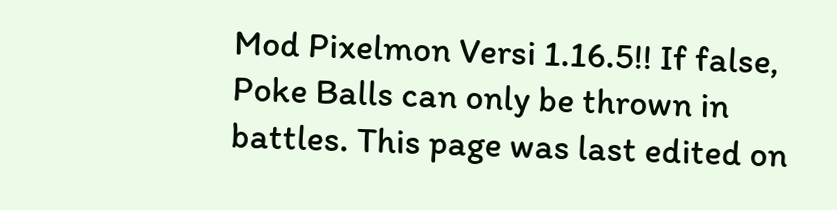Mod Pixelmon Versi 1.16.5!! If false, Poke Balls can only be thrown in battles. This page was last edited on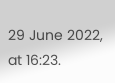29 June 2022, at 16:23.